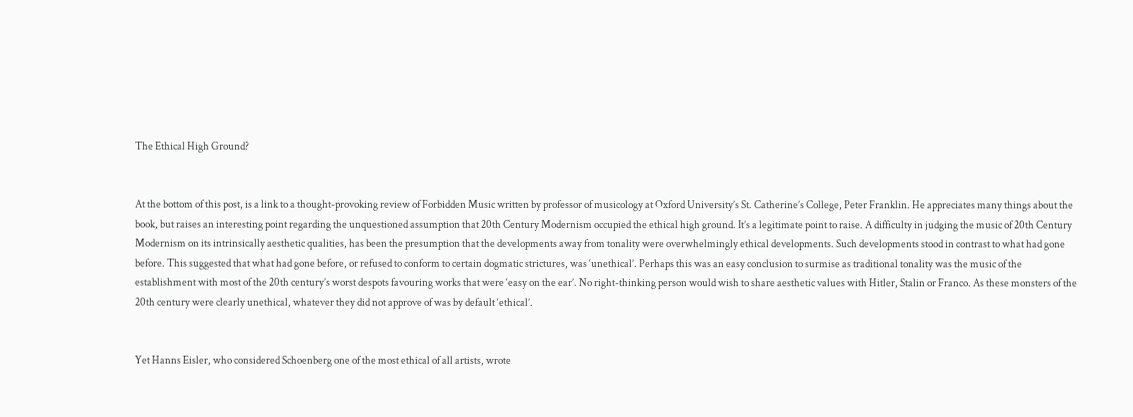The Ethical High Ground?


At the bottom of this post, is a link to a thought-provoking review of Forbidden Music written by professor of musicology at Oxford University’s St. Catherine’s College, Peter Franklin. He appreciates many things about the book, but raises an interesting point regarding the unquestioned assumption that 20th Century Modernism occupied the ethical high ground. It’s a legitimate point to raise. A difficulty in judging the music of 20th Century Modernism on its intrinsically aesthetic qualities, has been the presumption that the developments away from tonality were overwhelmingly ethical developments. Such developments stood in contrast to what had gone before. This suggested that what had gone before, or refused to conform to certain dogmatic strictures, was ‘unethical’. Perhaps this was an easy conclusion to surmise as traditional tonality was the music of the establishment with most of the 20th century’s worst despots favouring works that were ‘easy on the ear’. No right-thinking person would wish to share aesthetic values with Hitler, Stalin or Franco. As these monsters of the 20th century were clearly unethical, whatever they did not approve of was by default ‘ethical’.


Yet Hanns Eisler, who considered Schoenberg one of the most ethical of all artists, wrote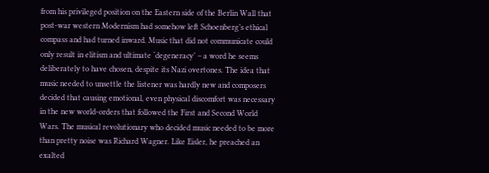from his privileged position on the Eastern side of the Berlin Wall that post-war western Modernism had somehow left Schoenberg’s ethical compass and had turned inward. Music that did not communicate could only result in elitism and ultimate ‘degeneracy’ – a word he seems deliberately to have chosen, despite its Nazi overtones. The idea that music needed to unsettle the listener was hardly new and composers decided that causing emotional, even physical discomfort was necessary in the new world-orders that followed the First and Second World Wars. The musical revolutionary who decided music needed to be more than pretty noise was Richard Wagner. Like Eisler, he preached an exalted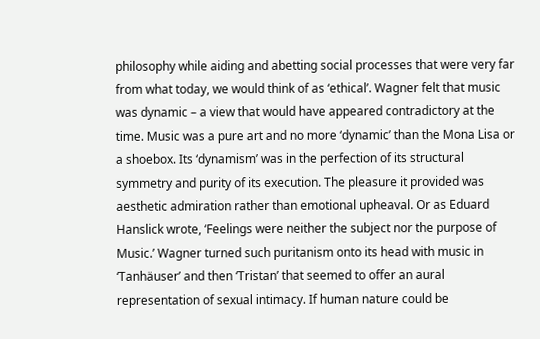philosophy while aiding and abetting social processes that were very far from what today, we would think of as ‘ethical’. Wagner felt that music was dynamic – a view that would have appeared contradictory at the time. Music was a pure art and no more ‘dynamic’ than the Mona Lisa or a shoebox. Its ‘dynamism’ was in the perfection of its structural symmetry and purity of its execution. The pleasure it provided was aesthetic admiration rather than emotional upheaval. Or as Eduard Hanslick wrote, ‘Feelings were neither the subject nor the purpose of Music.’ Wagner turned such puritanism onto its head with music in ‘Tanhäuser’ and then ‘Tristan’ that seemed to offer an aural representation of sexual intimacy. If human nature could be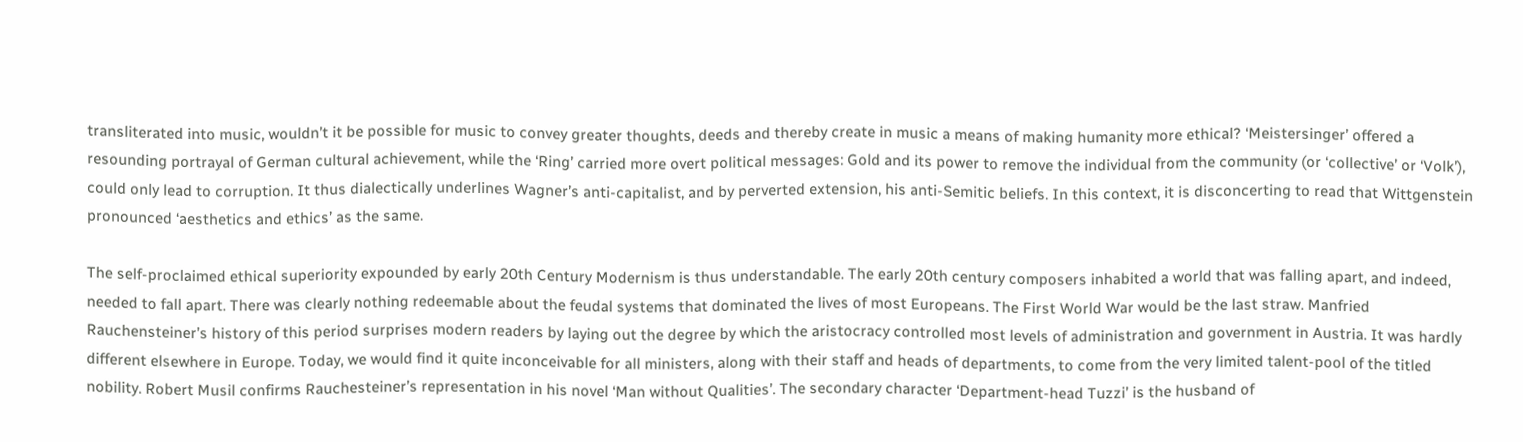transliterated into music, wouldn’t it be possible for music to convey greater thoughts, deeds and thereby create in music a means of making humanity more ethical? ‘Meistersinger’ offered a resounding portrayal of German cultural achievement, while the ‘Ring’ carried more overt political messages: Gold and its power to remove the individual from the community (or ‘collective’ or ‘Volk’), could only lead to corruption. It thus dialectically underlines Wagner’s anti-capitalist, and by perverted extension, his anti-Semitic beliefs. In this context, it is disconcerting to read that Wittgenstein pronounced ‘aesthetics and ethics’ as the same.

The self-proclaimed ethical superiority expounded by early 20th Century Modernism is thus understandable. The early 20th century composers inhabited a world that was falling apart, and indeed, needed to fall apart. There was clearly nothing redeemable about the feudal systems that dominated the lives of most Europeans. The First World War would be the last straw. Manfried Rauchensteiner’s history of this period surprises modern readers by laying out the degree by which the aristocracy controlled most levels of administration and government in Austria. It was hardly different elsewhere in Europe. Today, we would find it quite inconceivable for all ministers, along with their staff and heads of departments, to come from the very limited talent-pool of the titled nobility. Robert Musil confirms Rauchesteiner’s representation in his novel ‘Man without Qualities’. The secondary character ‘Department-head Tuzzi’ is the husband of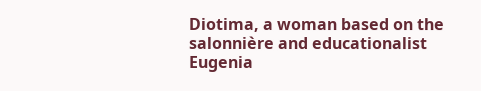Diotima, a woman based on the salonnière and educationalist Eugenia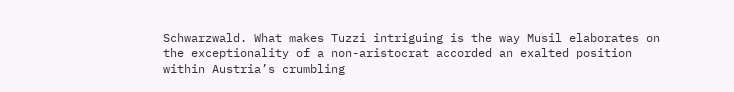Schwarzwald. What makes Tuzzi intriguing is the way Musil elaborates on the exceptionality of a non-aristocrat accorded an exalted position within Austria’s crumbling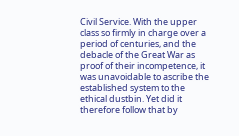Civil Service. With the upper class so firmly in charge over a period of centuries, and the debacle of the Great War as proof of their incompetence, it was unavoidable to ascribe the established system to the ethical dustbin. Yet did it therefore follow that by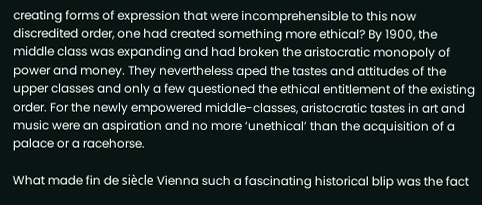creating forms of expression that were incomprehensible to this now discredited order, one had created something more ethical? By 1900, the middle class was expanding and had broken the aristocratic monopoly of power and money. They nevertheless aped the tastes and attitudes of the upper classes and only a few questioned the ethical entitlement of the existing order. For the newly empowered middle-classes, aristocratic tastes in art and music were an aspiration and no more ‘unethical’ than the acquisition of a palace or a racehorse.

What made fin de siècle Vienna such a fascinating historical blip was the fact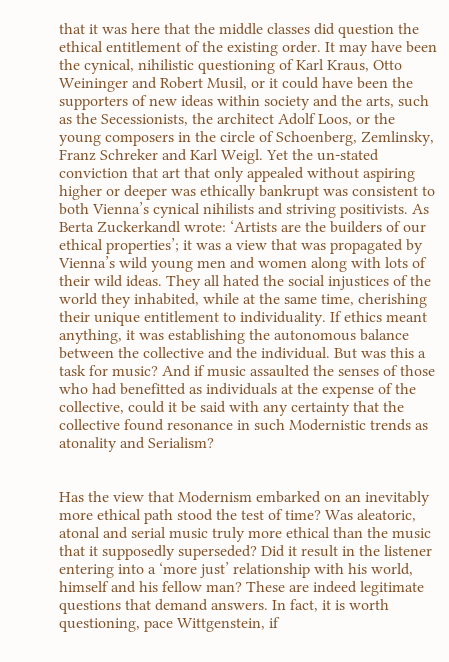that it was here that the middle classes did question the ethical entitlement of the existing order. It may have been the cynical, nihilistic questioning of Karl Kraus, Otto Weininger and Robert Musil, or it could have been the supporters of new ideas within society and the arts, such as the Secessionists, the architect Adolf Loos, or the young composers in the circle of Schoenberg, Zemlinsky, Franz Schreker and Karl Weigl. Yet the un-stated conviction that art that only appealed without aspiring higher or deeper was ethically bankrupt was consistent to both Vienna’s cynical nihilists and striving positivists. As Berta Zuckerkandl wrote: ‘Artists are the builders of our ethical properties’; it was a view that was propagated by Vienna’s wild young men and women along with lots of their wild ideas. They all hated the social injustices of the world they inhabited, while at the same time, cherishing their unique entitlement to individuality. If ethics meant anything, it was establishing the autonomous balance between the collective and the individual. But was this a task for music? And if music assaulted the senses of those who had benefitted as individuals at the expense of the collective, could it be said with any certainty that the collective found resonance in such Modernistic trends as atonality and Serialism?


Has the view that Modernism embarked on an inevitably more ethical path stood the test of time? Was aleatoric, atonal and serial music truly more ethical than the music that it supposedly superseded? Did it result in the listener entering into a ‘more just’ relationship with his world, himself and his fellow man? These are indeed legitimate questions that demand answers. In fact, it is worth questioning, pace Wittgenstein, if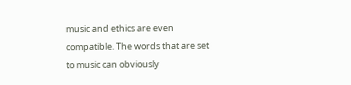music and ethics are even compatible. The words that are set to music can obviously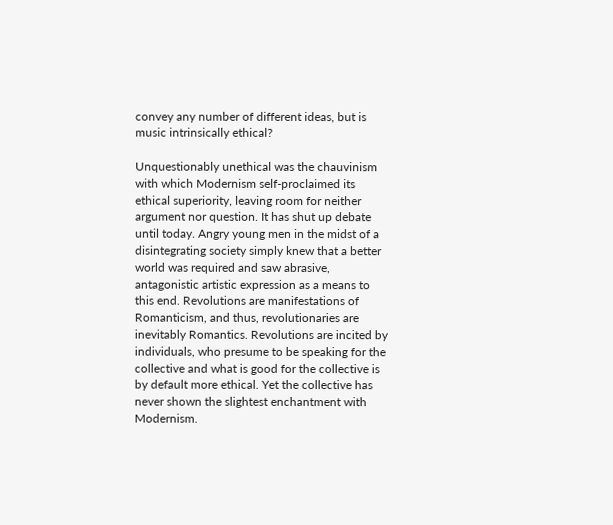convey any number of different ideas, but is music intrinsically ethical?

Unquestionably unethical was the chauvinism with which Modernism self-proclaimed its ethical superiority, leaving room for neither argument nor question. It has shut up debate until today. Angry young men in the midst of a disintegrating society simply knew that a better world was required and saw abrasive, antagonistic artistic expression as a means to this end. Revolutions are manifestations of Romanticism, and thus, revolutionaries are inevitably Romantics. Revolutions are incited by individuals, who presume to be speaking for the collective and what is good for the collective is by default more ethical. Yet the collective has never shown the slightest enchantment with Modernism.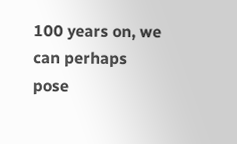100 years on, we can perhaps pose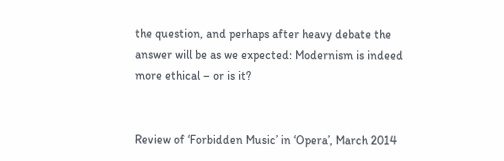the question, and perhaps after heavy debate the answer will be as we expected: Modernism is indeed more ethical – or is it?


Review of ‘Forbidden Music’ in ‘Opera’, March 2014